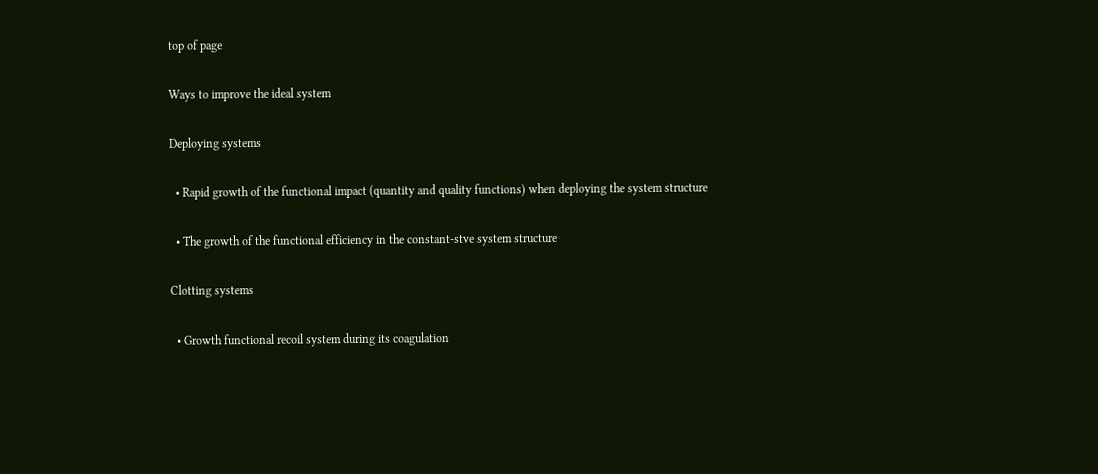top of page

Ways to improve the ideal system

Deploying systems

  • Rapid growth of the functional impact (quantity and quality functions) when deploying the system structure

  • The growth of the functional efficiency in the constant-stve system structure

Clotting systems

  • Growth functional recoil system during its coagulation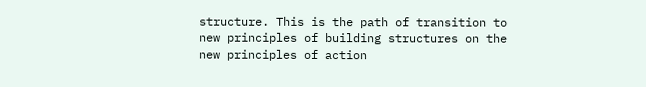structure. This is the path of transition to new principles of building structures on the new principles of action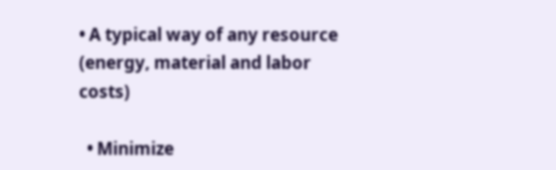• A typical way of any resource (energy, material and labor costs)

  • Minimize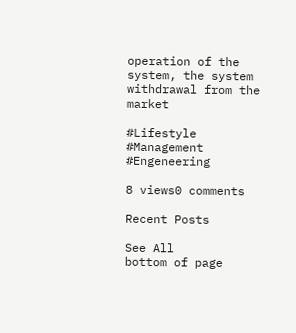operation of the system, the system withdrawal from the market

#Lifestyle #Management #Engeneering

8 views0 comments

Recent Posts

See All
bottom of page